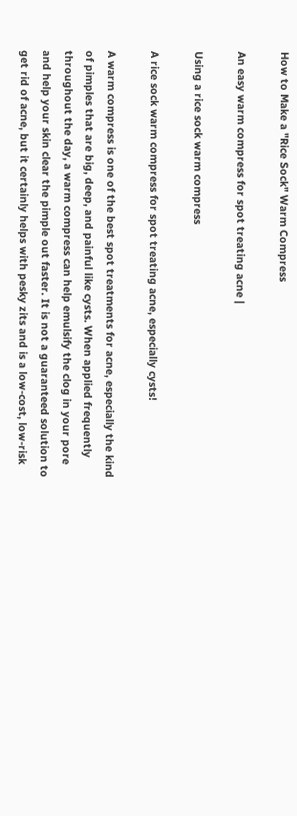How to Make a "Rice Sock" Warm Compress

An easy warm compress for spot treating acne |

Using a rice sock warm compress

A rice sock warm compress for spot treating acne, especially cysts!

A warm compress is one of the best spot treatments for acne, especially the kind of pimples that are big, deep, and painful like cysts. When applied frequently throughout the day, a warm compress can help emulsify the clog in your pore and help your skin clear the pimple out faster. It is not a guaranteed solution to get rid of acne, but it certainly helps with pesky zits and is a low-cost, low-risk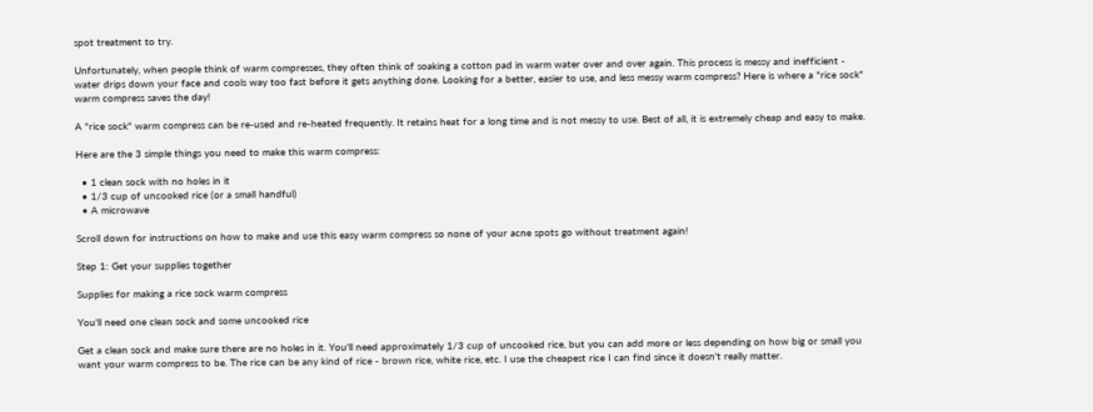spot treatment to try.

Unfortunately, when people think of warm compresses, they often think of soaking a cotton pad in warm water over and over again. This process is messy and inefficient - water drips down your face and cools way too fast before it gets anything done. Looking for a better, easier to use, and less messy warm compress? Here is where a "rice sock" warm compress saves the day!

A "rice sock" warm compress can be re-used and re-heated frequently. It retains heat for a long time and is not messy to use. Best of all, it is extremely cheap and easy to make.

Here are the 3 simple things you need to make this warm compress:

  • 1 clean sock with no holes in it
  • 1/3 cup of uncooked rice (or a small handful)
  • A microwave

Scroll down for instructions on how to make and use this easy warm compress so none of your acne spots go without treatment again!

Step 1: Get your supplies together

Supplies for making a rice sock warm compress

You'll need one clean sock and some uncooked rice

Get a clean sock and make sure there are no holes in it. You'll need approximately 1/3 cup of uncooked rice, but you can add more or less depending on how big or small you want your warm compress to be. The rice can be any kind of rice - brown rice, white rice, etc. I use the cheapest rice I can find since it doesn't really matter.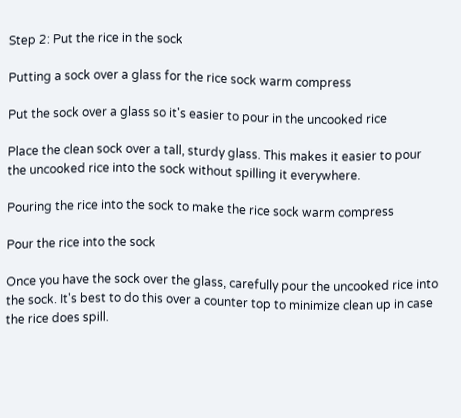Step 2: Put the rice in the sock

Putting a sock over a glass for the rice sock warm compress

Put the sock over a glass so it's easier to pour in the uncooked rice

Place the clean sock over a tall, sturdy glass. This makes it easier to pour the uncooked rice into the sock without spilling it everywhere.

Pouring the rice into the sock to make the rice sock warm compress

Pour the rice into the sock

Once you have the sock over the glass, carefully pour the uncooked rice into the sock. It's best to do this over a counter top to minimize clean up in case the rice does spill.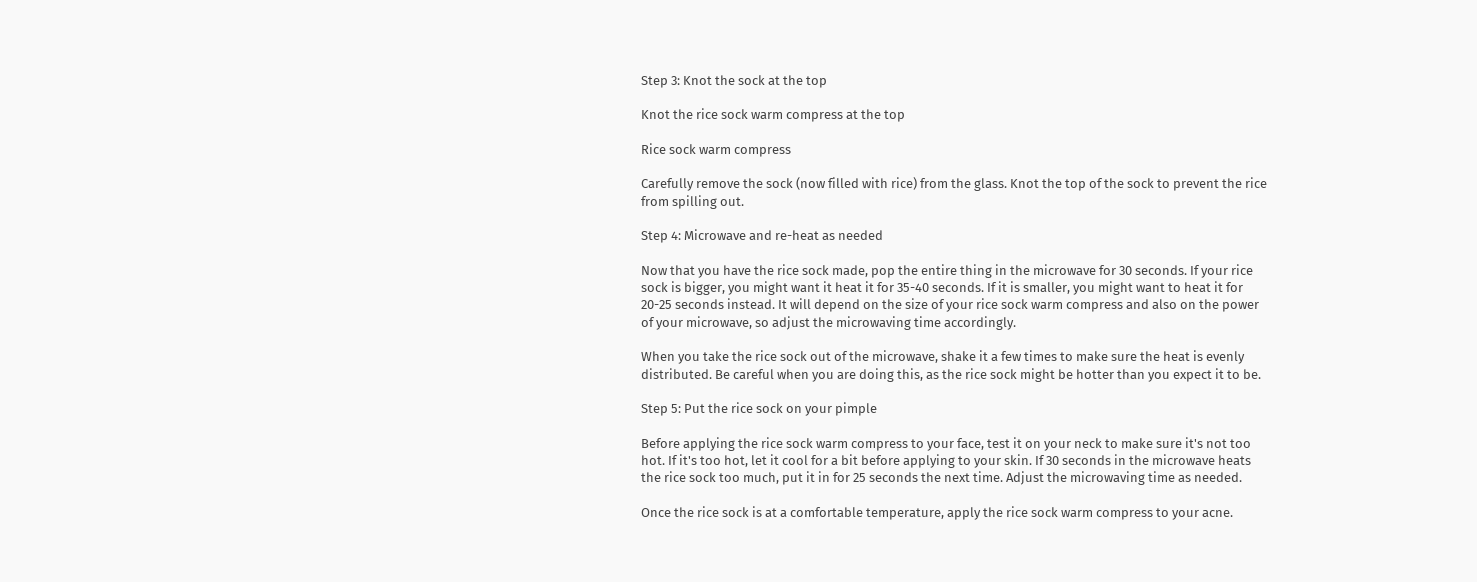Step 3: Knot the sock at the top

Knot the rice sock warm compress at the top

Rice sock warm compress

Carefully remove the sock (now filled with rice) from the glass. Knot the top of the sock to prevent the rice from spilling out.

Step 4: Microwave and re-heat as needed

Now that you have the rice sock made, pop the entire thing in the microwave for 30 seconds. If your rice sock is bigger, you might want it heat it for 35-40 seconds. If it is smaller, you might want to heat it for 20-25 seconds instead. It will depend on the size of your rice sock warm compress and also on the power of your microwave, so adjust the microwaving time accordingly.

When you take the rice sock out of the microwave, shake it a few times to make sure the heat is evenly distributed. Be careful when you are doing this, as the rice sock might be hotter than you expect it to be.

Step 5: Put the rice sock on your pimple

Before applying the rice sock warm compress to your face, test it on your neck to make sure it's not too hot. If it's too hot, let it cool for a bit before applying to your skin. If 30 seconds in the microwave heats the rice sock too much, put it in for 25 seconds the next time. Adjust the microwaving time as needed.

Once the rice sock is at a comfortable temperature, apply the rice sock warm compress to your acne.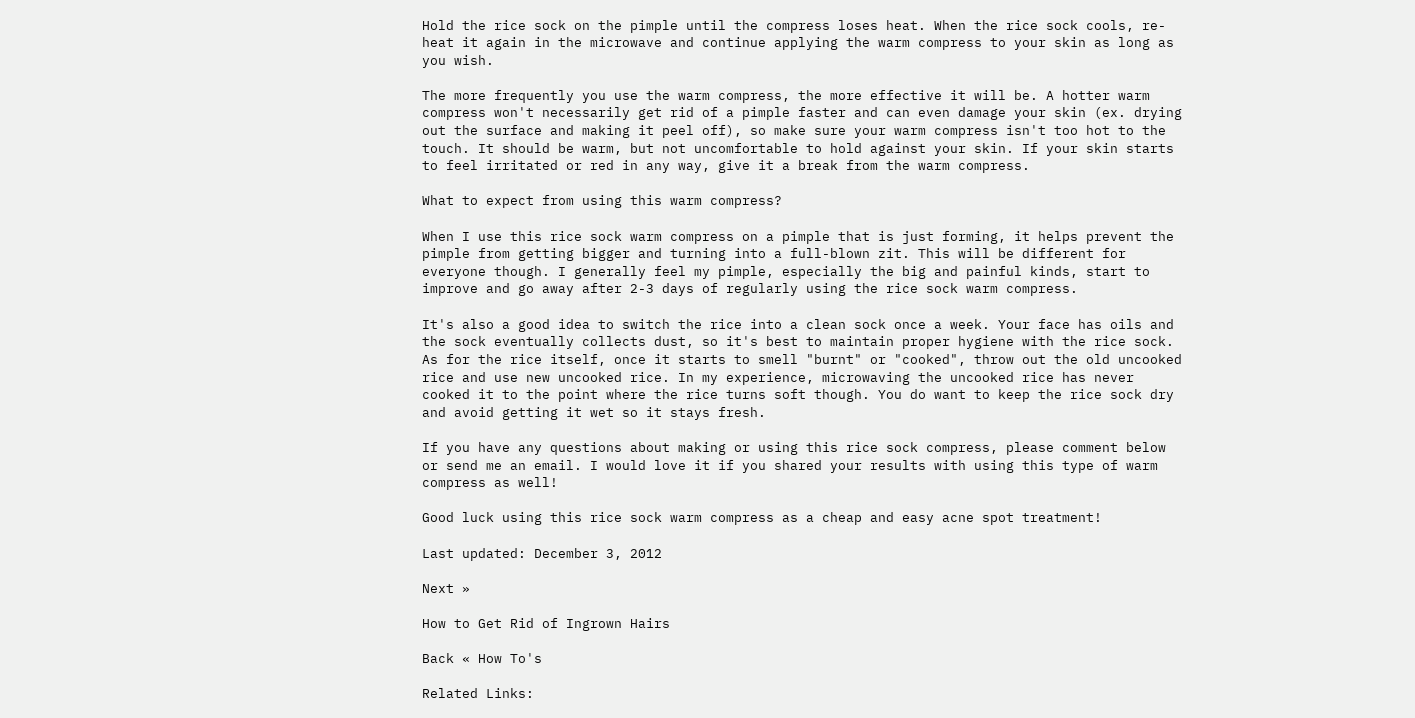Hold the rice sock on the pimple until the compress loses heat. When the rice sock cools, re-heat it again in the microwave and continue applying the warm compress to your skin as long as you wish.

The more frequently you use the warm compress, the more effective it will be. A hotter warm compress won't necessarily get rid of a pimple faster and can even damage your skin (ex. drying out the surface and making it peel off), so make sure your warm compress isn't too hot to the touch. It should be warm, but not uncomfortable to hold against your skin. If your skin starts to feel irritated or red in any way, give it a break from the warm compress.

What to expect from using this warm compress?

When I use this rice sock warm compress on a pimple that is just forming, it helps prevent the pimple from getting bigger and turning into a full-blown zit. This will be different for everyone though. I generally feel my pimple, especially the big and painful kinds, start to improve and go away after 2-3 days of regularly using the rice sock warm compress.

It's also a good idea to switch the rice into a clean sock once a week. Your face has oils and the sock eventually collects dust, so it's best to maintain proper hygiene with the rice sock. As for the rice itself, once it starts to smell "burnt" or "cooked", throw out the old uncooked rice and use new uncooked rice. In my experience, microwaving the uncooked rice has never cooked it to the point where the rice turns soft though. You do want to keep the rice sock dry and avoid getting it wet so it stays fresh.

If you have any questions about making or using this rice sock compress, please comment below or send me an email. I would love it if you shared your results with using this type of warm compress as well!

Good luck using this rice sock warm compress as a cheap and easy acne spot treatment!

Last updated: December 3, 2012

Next »

How to Get Rid of Ingrown Hairs

Back « How To's

Related Links: